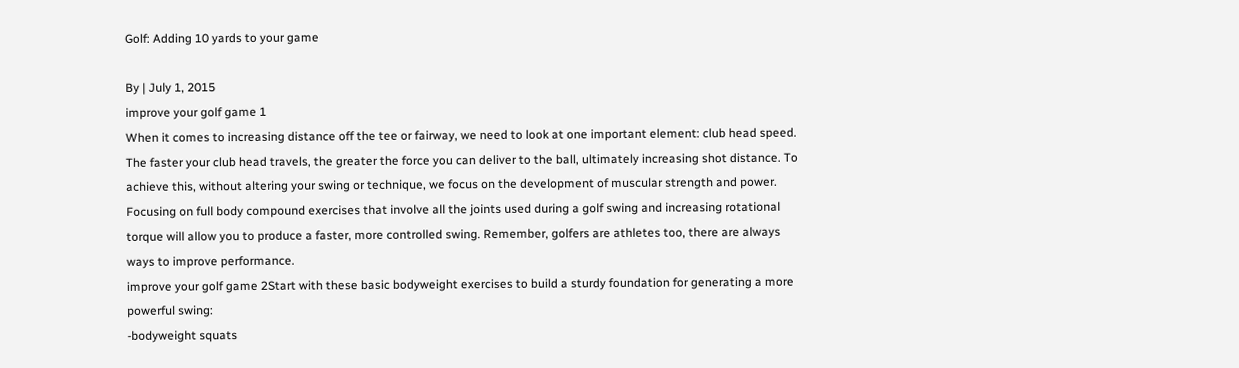Golf: Adding 10 yards to your game

By | July 1, 2015
improve your golf game 1
When it comes to increasing distance off the tee or fairway, we need to look at one important element: club head speed. The faster your club head travels, the greater the force you can deliver to the ball, ultimately increasing shot distance. To achieve this, without altering your swing or technique, we focus on the development of muscular strength and power. Focusing on full body compound exercises that involve all the joints used during a golf swing and increasing rotational torque will allow you to produce a faster, more controlled swing. Remember, golfers are athletes too, there are always ways to improve performance.
improve your golf game 2Start with these basic bodyweight exercises to build a sturdy foundation for generating a more powerful swing:
-bodyweight squats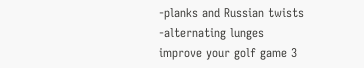-planks and Russian twists
-alternating lunges
improve your golf game 3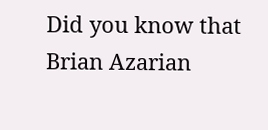Did you know that Brian Azarian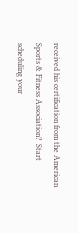received his certification from the American Sports & Fitness Association?  Start scheduling your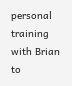personal training with Brian to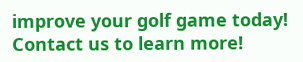improve your golf game today!  Contact us to learn more!